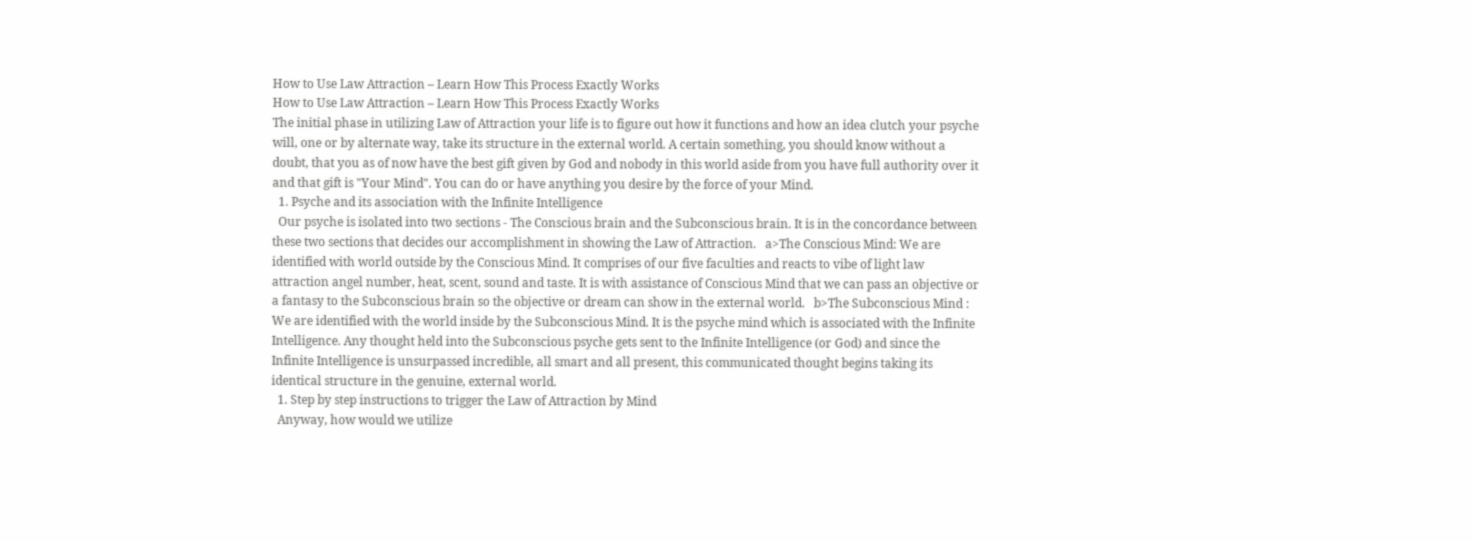How to Use Law Attraction – Learn How This Process Exactly Works
How to Use Law Attraction – Learn How This Process Exactly Works
The initial phase in utilizing Law of Attraction your life is to figure out how it functions and how an idea clutch your psyche will, one or by alternate way, take its structure in the external world. A certain something, you should know without a doubt, that you as of now have the best gift given by God and nobody in this world aside from you have full authority over it and that gift is "Your Mind". You can do or have anything you desire by the force of your Mind.
  1. Psyche and its association with the Infinite Intelligence
  Our psyche is isolated into two sections - The Conscious brain and the Subconscious brain. It is in the concordance between these two sections that decides our accomplishment in showing the Law of Attraction.   a>The Conscious Mind: We are identified with world outside by the Conscious Mind. It comprises of our five faculties and reacts to vibe of light law attraction angel number, heat, scent, sound and taste. It is with assistance of Conscious Mind that we can pass an objective or a fantasy to the Subconscious brain so the objective or dream can show in the external world.   b>The Subconscious Mind : We are identified with the world inside by the Subconscious Mind. It is the psyche mind which is associated with the Infinite Intelligence. Any thought held into the Subconscious psyche gets sent to the Infinite Intelligence (or God) and since the Infinite Intelligence is unsurpassed incredible, all smart and all present, this communicated thought begins taking its identical structure in the genuine, external world.
  1. Step by step instructions to trigger the Law of Attraction by Mind
  Anyway, how would we utilize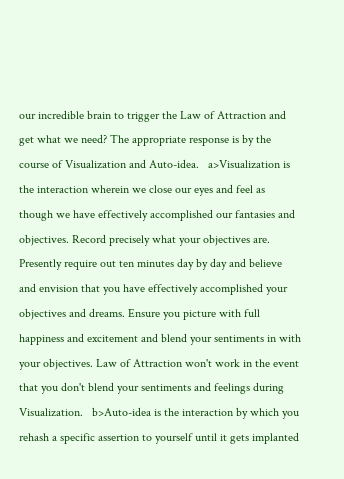our incredible brain to trigger the Law of Attraction and get what we need? The appropriate response is by the course of Visualization and Auto-idea.   a>Visualization is the interaction wherein we close our eyes and feel as though we have effectively accomplished our fantasies and objectives. Record precisely what your objectives are. Presently require out ten minutes day by day and believe and envision that you have effectively accomplished your objectives and dreams. Ensure you picture with full happiness and excitement and blend your sentiments in with your objectives. Law of Attraction won't work in the event that you don't blend your sentiments and feelings during Visualization.   b>Auto-idea is the interaction by which you rehash a specific assertion to yourself until it gets implanted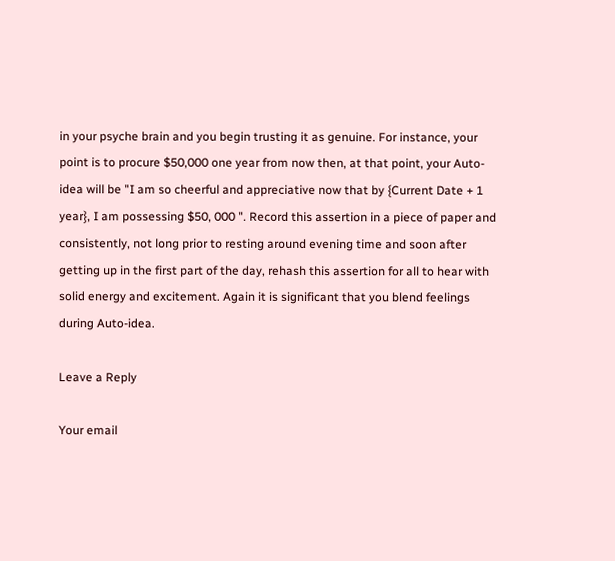in your psyche brain and you begin trusting it as genuine. For instance, your point is to procure $50,000 one year from now then, at that point, your Auto-idea will be "I am so cheerful and appreciative now that by {Current Date + 1 year}, I am possessing $50, 000 ". Record this assertion in a piece of paper and consistently, not long prior to resting around evening time and soon after getting up in the first part of the day, rehash this assertion for all to hear with solid energy and excitement. Again it is significant that you blend feelings during Auto-idea.

Leave a Reply

Your email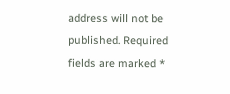address will not be published. Required fields are marked *